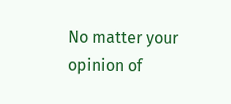No matter your opinion of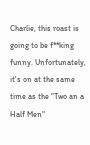Charlie, this roast is going to be f**king funny. Unfortunately, it's on at the same time as the "Two an a Half Men"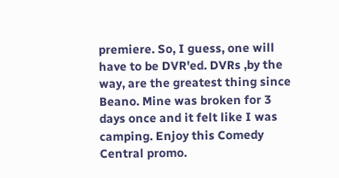premiere. So, I guess, one will have to be DVR'ed. DVRs ,by the way, are the greatest thing since Beano. Mine was broken for 3 days once and it felt like I was camping. Enjoy this Comedy Central promo.